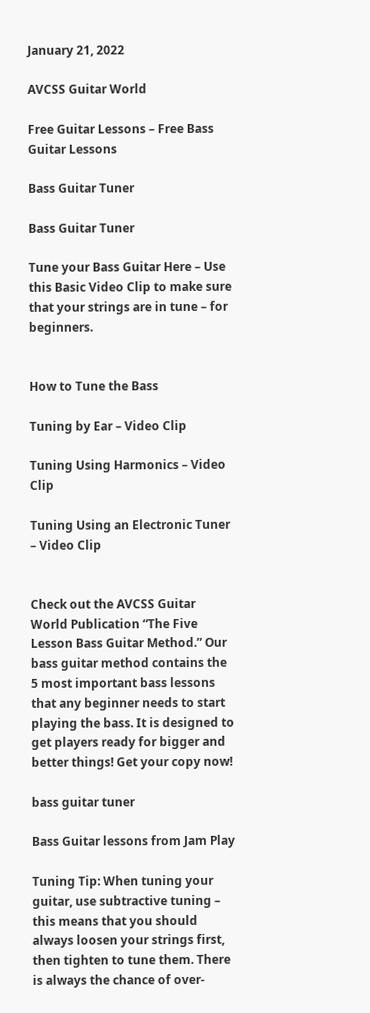January 21, 2022

AVCSS Guitar World

Free Guitar Lessons – Free Bass Guitar Lessons

Bass Guitar Tuner

Bass Guitar Tuner

Tune your Bass Guitar Here – Use this Basic Video Clip to make sure that your strings are in tune – for beginners.


How to Tune the Bass

Tuning by Ear – Video Clip

Tuning Using Harmonics – Video Clip

Tuning Using an Electronic Tuner – Video Clip


Check out the AVCSS Guitar World Publication “The Five Lesson Bass Guitar Method.” Our bass guitar method contains the 5 most important bass lessons that any beginner needs to start playing the bass. It is designed to get players ready for bigger and better things! Get your copy now!

bass guitar tuner

Bass Guitar lessons from Jam Play

Tuning Tip: When tuning your guitar, use subtractive tuning – this means that you should always loosen your strings first, then tighten to tune them. There is always the chance of over-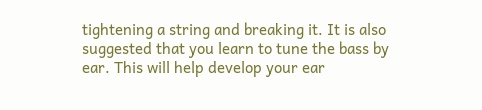tightening a string and breaking it. It is also suggested that you learn to tune the bass by ear. This will help develop your ear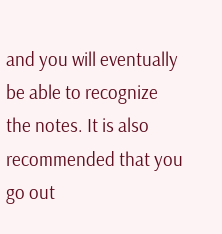and you will eventually be able to recognize the notes. It is also recommended that you go out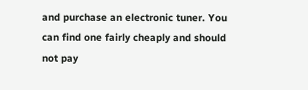and purchase an electronic tuner. You can find one fairly cheaply and should not pay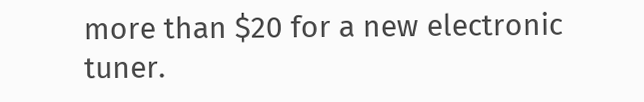more than $20 for a new electronic tuner.